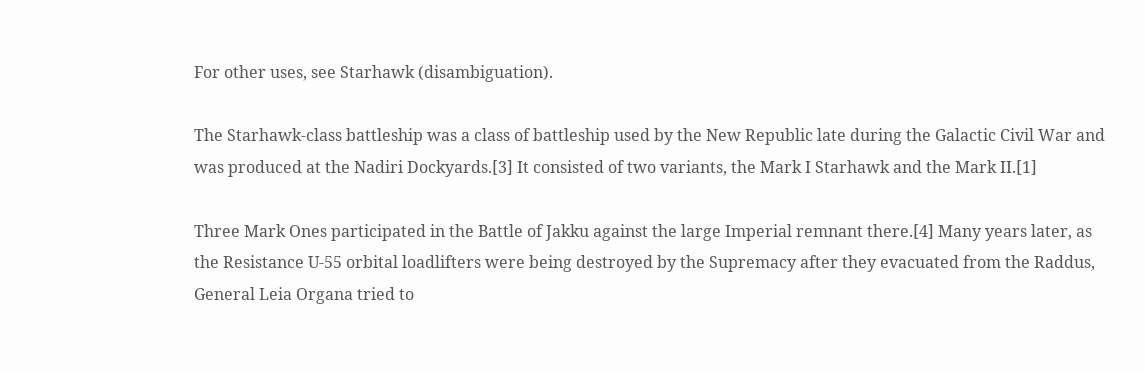For other uses, see Starhawk (disambiguation).

The Starhawk-class battleship was a class of battleship used by the New Republic late during the Galactic Civil War and was produced at the Nadiri Dockyards.[3] It consisted of two variants, the Mark I Starhawk and the Mark II.[1]

Three Mark Ones participated in the Battle of Jakku against the large Imperial remnant there.[4] Many years later, as the Resistance U-55 orbital loadlifters were being destroyed by the Supremacy after they evacuated from the Raddus, General Leia Organa tried to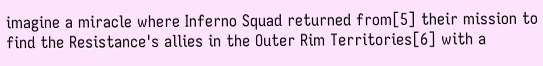imagine a miracle where Inferno Squad returned from[5] their mission to find the Resistance's allies in the Outer Rim Territories[6] with a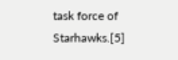task force of Starhawks.[5]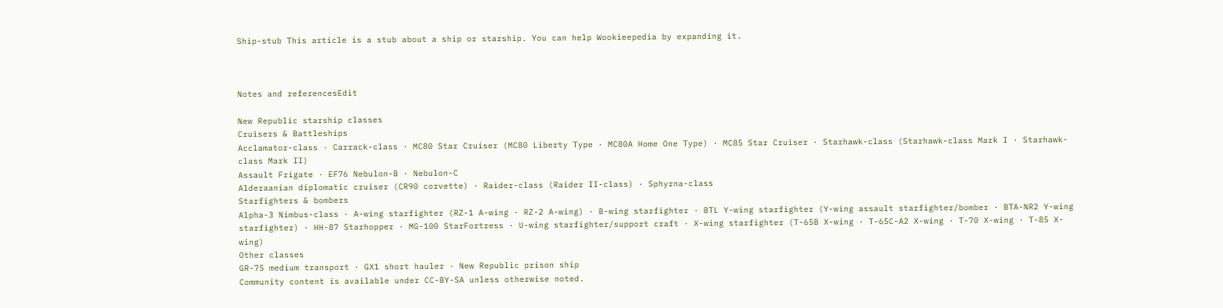Ship-stub This article is a stub about a ship or starship. You can help Wookieepedia by expanding it.



Notes and referencesEdit

New Republic starship classes
Cruisers & Battleships
Acclamator-class · Carrack-class · MC80 Star Cruiser (MC80 Liberty Type · MC80A Home One Type) · MC85 Star Cruiser · Starhawk-class (Starhawk-class Mark I · Starhawk-class Mark II)
Assault Frigate · EF76 Nebulon-B · Nebulon-C
Alderaanian diplomatic cruiser (CR90 corvette) · Raider-class (Raider II-class) · Sphyrna-class
Starfighters & bombers
Alpha-3 Nimbus-class · A-wing starfighter (RZ-1 A-wing · RZ-2 A-wing) · B-wing starfighter · BTL Y-wing starfighter (Y-wing assault starfighter/bomber · BTA-NR2 Y-wing starfighter) · HH-87 Starhopper · MG-100 StarFortress · U-wing starfighter/support craft · X-wing starfighter (T-65B X-wing · T-65C-A2 X-wing · T-70 X-wing · T-85 X-wing)
Other classes
GR-75 medium transport · GX1 short hauler · New Republic prison ship
Community content is available under CC-BY-SA unless otherwise noted.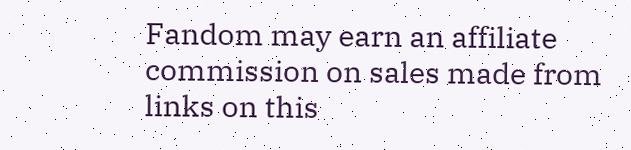Fandom may earn an affiliate commission on sales made from links on this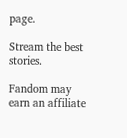page.

Stream the best stories.

Fandom may earn an affiliate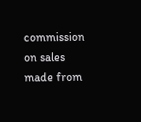commission on sales made from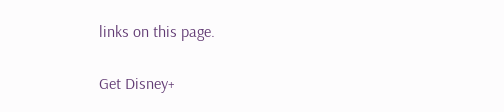links on this page.

Get Disney+